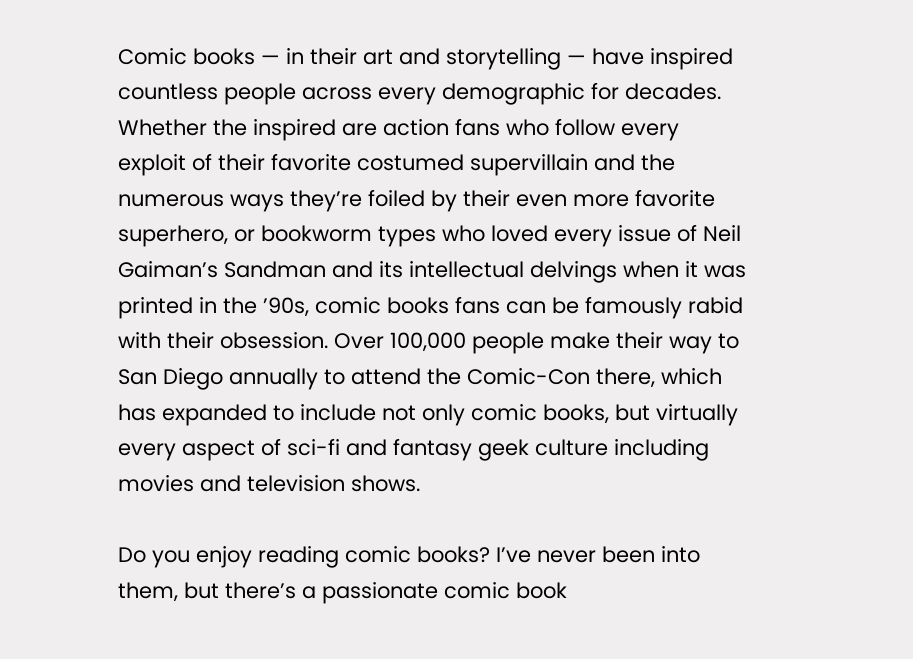Comic books — in their art and storytelling — have inspired countless people across every demographic for decades. Whether the inspired are action fans who follow every exploit of their favorite costumed supervillain and the numerous ways they’re foiled by their even more favorite superhero, or bookworm types who loved every issue of Neil Gaiman’s Sandman and its intellectual delvings when it was printed in the ’90s, comic books fans can be famously rabid with their obsession. Over 100,000 people make their way to San Diego annually to attend the Comic-Con there, which has expanded to include not only comic books, but virtually every aspect of sci-fi and fantasy geek culture including movies and television shows.

Do you enjoy reading comic books? I’ve never been into them, but there’s a passionate comic book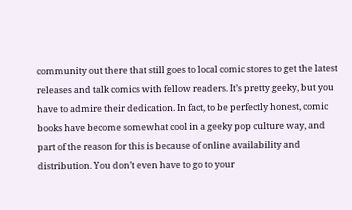community out there that still goes to local comic stores to get the latest releases and talk comics with fellow readers. It’s pretty geeky, but you have to admire their dedication. In fact, to be perfectly honest, comic books have become somewhat cool in a geeky pop culture way, and part of the reason for this is because of online availability and distribution. You don’t even have to go to your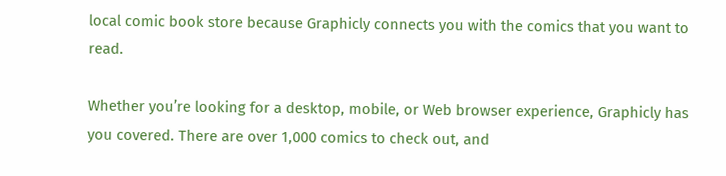local comic book store because Graphicly connects you with the comics that you want to read.

Whether you’re looking for a desktop, mobile, or Web browser experience, Graphicly has you covered. There are over 1,000 comics to check out, and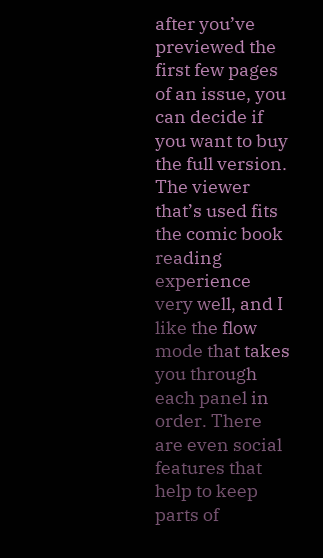after you’ve previewed the first few pages of an issue, you can decide if you want to buy the full version. The viewer that’s used fits the comic book reading experience very well, and I like the flow mode that takes you through each panel in order. There are even social features that help to keep parts of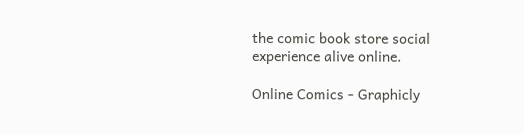the comic book store social experience alive online.

Online Comics - Graphicly